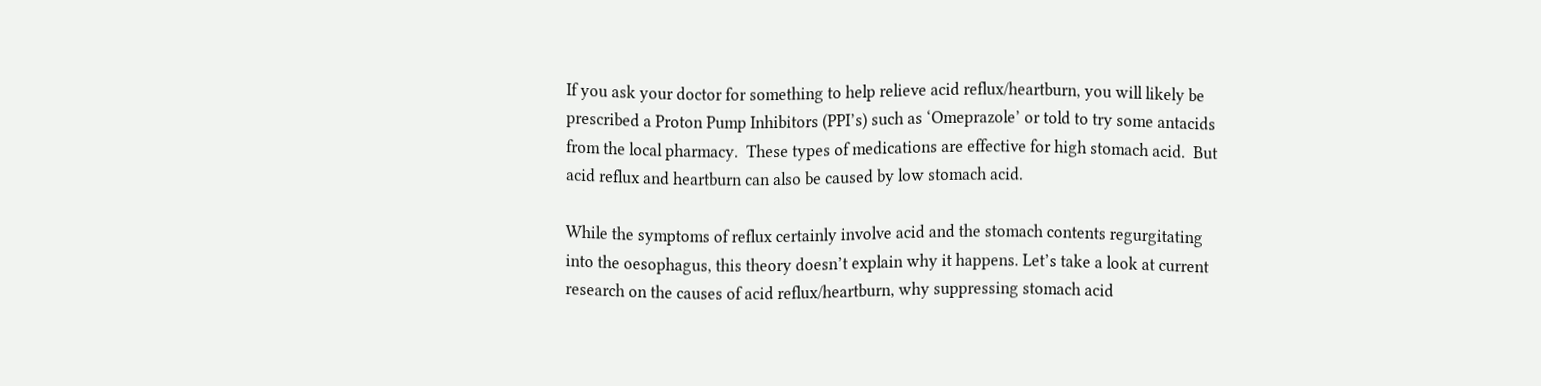If you ask your doctor for something to help relieve acid reflux/heartburn, you will likely be prescribed a Proton Pump Inhibitors (PPI’s) such as ‘Omeprazole’ or told to try some antacids from the local pharmacy.  These types of medications are effective for high stomach acid.  But acid reflux and heartburn can also be caused by low stomach acid.

While the symptoms of reflux certainly involve acid and the stomach contents regurgitating into the oesophagus, this theory doesn’t explain why it happens. Let’s take a look at current research on the causes of acid reflux/heartburn, why suppressing stomach acid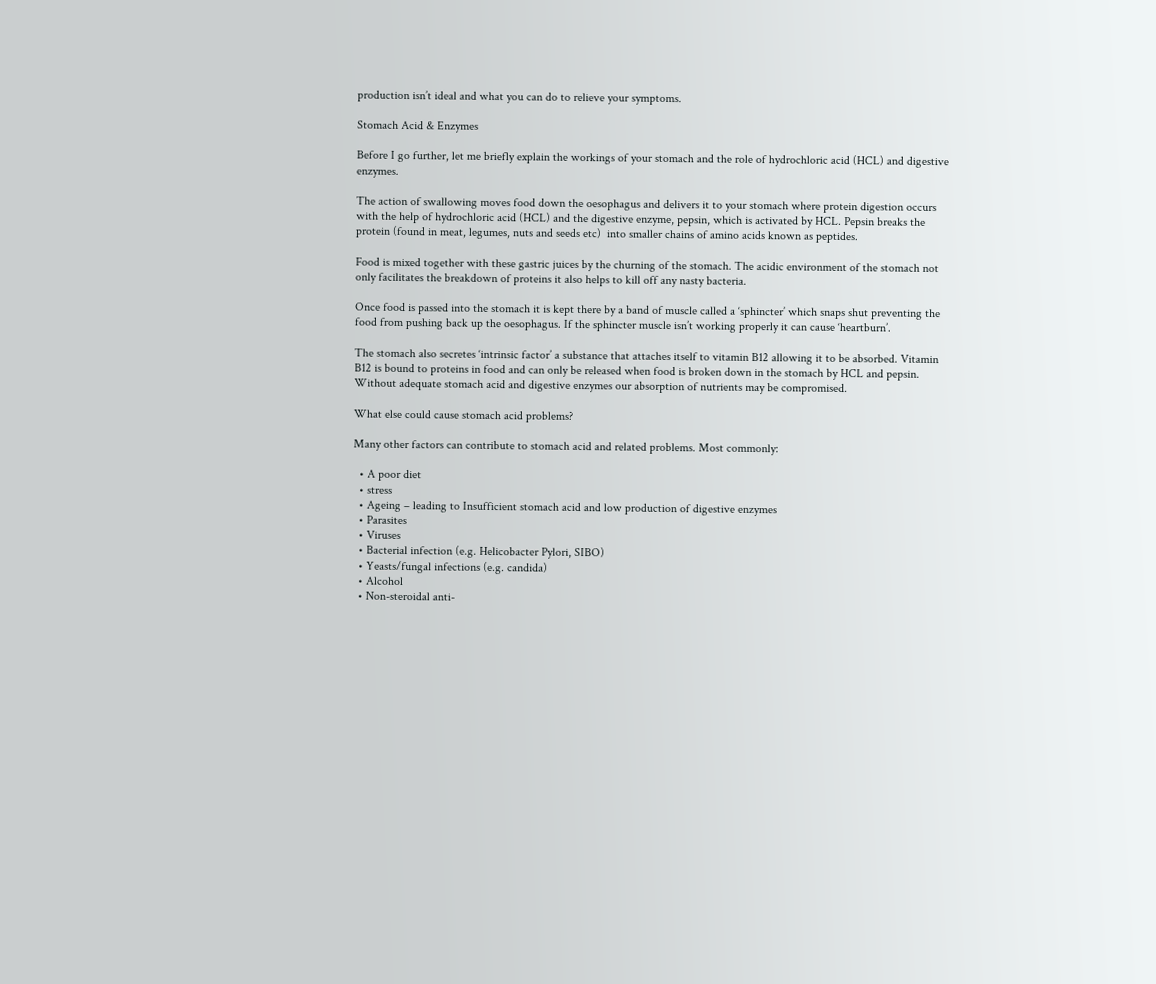production isn’t ideal and what you can do to relieve your symptoms.

Stomach Acid & Enzymes

Before I go further, let me briefly explain the workings of your stomach and the role of hydrochloric acid (HCL) and digestive enzymes.

The action of swallowing moves food down the oesophagus and delivers it to your stomach where protein digestion occurs with the help of hydrochloric acid (HCL) and the digestive enzyme, pepsin, which is activated by HCL. Pepsin breaks the protein (found in meat, legumes, nuts and seeds etc)  into smaller chains of amino acids known as peptides.

Food is mixed together with these gastric juices by the churning of the stomach. The acidic environment of the stomach not only facilitates the breakdown of proteins it also helps to kill off any nasty bacteria.

Once food is passed into the stomach it is kept there by a band of muscle called a ‘sphincter’ which snaps shut preventing the food from pushing back up the oesophagus. If the sphincter muscle isn’t working properly it can cause ‘heartburn’.

The stomach also secretes ‘intrinsic factor’ a substance that attaches itself to vitamin B12 allowing it to be absorbed. Vitamin B12 is bound to proteins in food and can only be released when food is broken down in the stomach by HCL and pepsin. Without adequate stomach acid and digestive enzymes our absorption of nutrients may be compromised.

What else could cause stomach acid problems?

Many other factors can contribute to stomach acid and related problems. Most commonly:

  • A poor diet
  • stress
  • Ageing – leading to Insufficient stomach acid and low production of digestive enzymes
  • Parasites
  • Viruses
  • Bacterial infection (e.g. Helicobacter Pylori, SIBO)
  • Yeasts/fungal infections (e.g. candida)
  • Alcohol
  • Non-steroidal anti-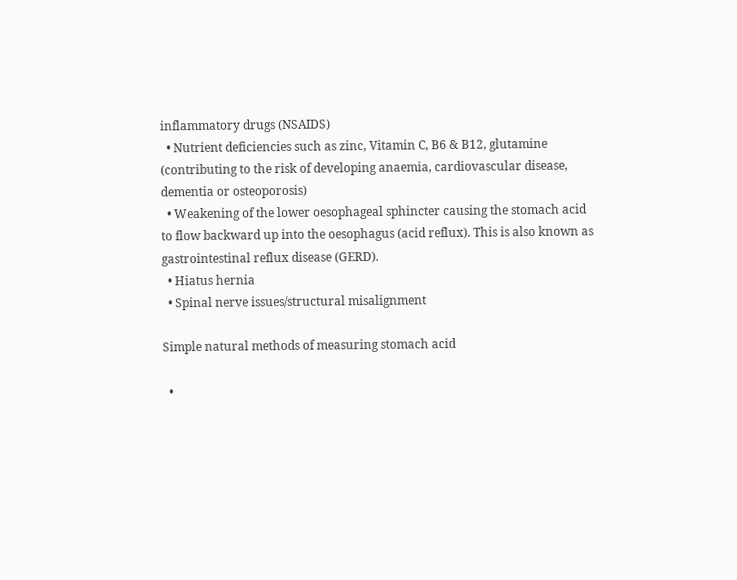inflammatory drugs (NSAIDS)
  • Nutrient deficiencies such as zinc, Vitamin C, B6 & B12, glutamine (contributing to the risk of developing anaemia, cardiovascular disease, dementia or osteoporosis)
  • Weakening of the lower oesophageal sphincter causing the stomach acid to flow backward up into the oesophagus (acid reflux). This is also known as gastrointestinal reflux disease (GERD).
  • Hiatus hernia
  • Spinal nerve issues/structural misalignment

Simple natural methods of measuring stomach acid

  •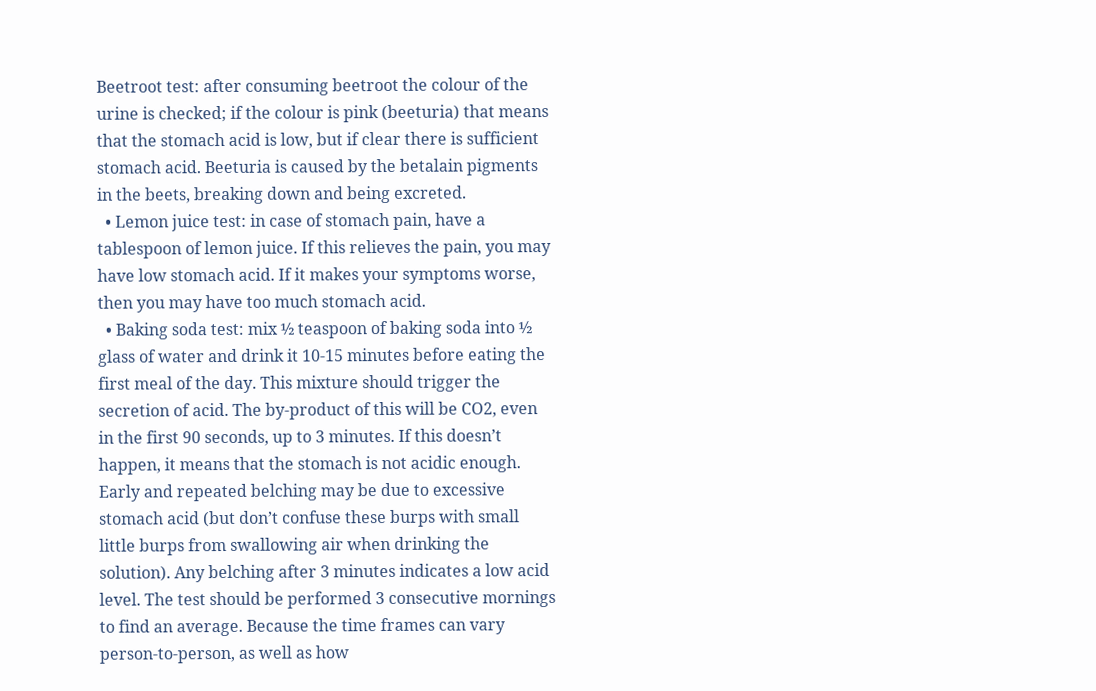Beetroot test: after consuming beetroot the colour of the urine is checked; if the colour is pink (beeturia) that means that the stomach acid is low, but if clear there is sufficient stomach acid. Beeturia is caused by the betalain pigments in the beets, breaking down and being excreted.
  • Lemon juice test: in case of stomach pain, have a tablespoon of lemon juice. If this relieves the pain, you may have low stomach acid. If it makes your symptoms worse, then you may have too much stomach acid.
  • Baking soda test: mix ½ teaspoon of baking soda into ½ glass of water and drink it 10-15 minutes before eating the first meal of the day. This mixture should trigger the secretion of acid. The by-product of this will be CO2, even in the first 90 seconds, up to 3 minutes. If this doesn’t happen, it means that the stomach is not acidic enough. Early and repeated belching may be due to excessive stomach acid (but don’t confuse these burps with small little burps from swallowing air when drinking the solution). Any belching after 3 minutes indicates a low acid level. The test should be performed 3 consecutive mornings to find an average. Because the time frames can vary person-to-person, as well as how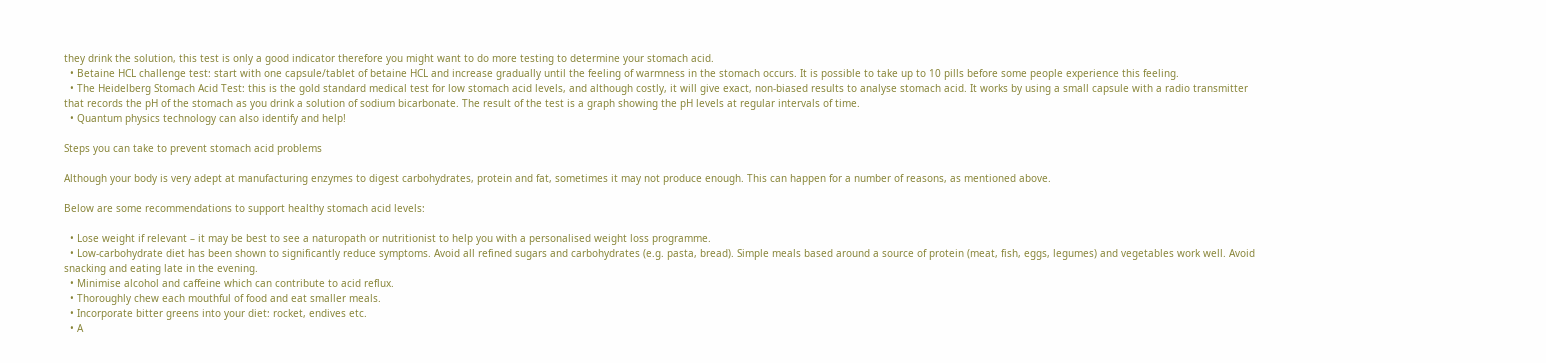they drink the solution, this test is only a good indicator therefore you might want to do more testing to determine your stomach acid.
  • Betaine HCL challenge test: start with one capsule/tablet of betaine HCL and increase gradually until the feeling of warmness in the stomach occurs. It is possible to take up to 10 pills before some people experience this feeling.
  • The Heidelberg Stomach Acid Test: this is the gold standard medical test for low stomach acid levels, and although costly, it will give exact, non-biased results to analyse stomach acid. It works by using a small capsule with a radio transmitter that records the pH of the stomach as you drink a solution of sodium bicarbonate. The result of the test is a graph showing the pH levels at regular intervals of time.
  • Quantum physics technology can also identify and help!

Steps you can take to prevent stomach acid problems

Although your body is very adept at manufacturing enzymes to digest carbohydrates, protein and fat, sometimes it may not produce enough. This can happen for a number of reasons, as mentioned above.

Below are some recommendations to support healthy stomach acid levels:

  • Lose weight if relevant – it may be best to see a naturopath or nutritionist to help you with a personalised weight loss programme.
  • Low-carbohydrate diet has been shown to significantly reduce symptoms. Avoid all refined sugars and carbohydrates (e.g. pasta, bread). Simple meals based around a source of protein (meat, fish, eggs, legumes) and vegetables work well. Avoid snacking and eating late in the evening.
  • Minimise alcohol and caffeine which can contribute to acid reflux.
  • Thoroughly chew each mouthful of food and eat smaller meals.
  • Incorporate bitter greens into your diet: rocket, endives etc.
  • A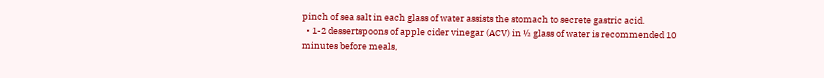pinch of sea salt in each glass of water assists the stomach to secrete gastric acid.
  • 1-2 dessertspoons of apple cider vinegar (ACV) in ½ glass of water is recommended 10 minutes before meals,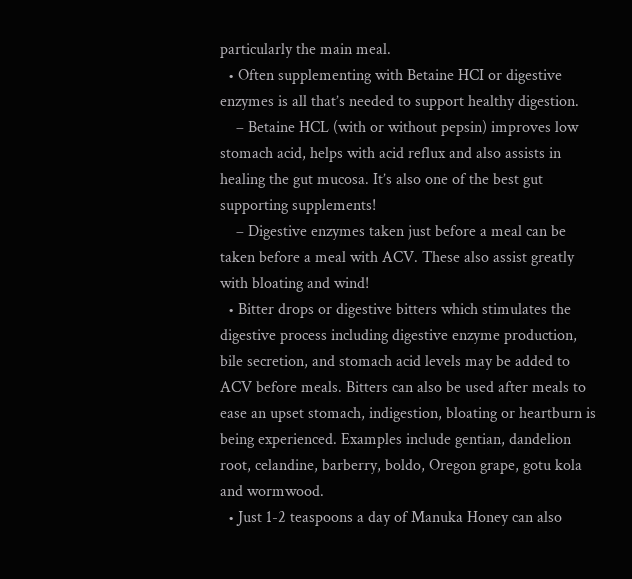particularly the main meal.
  • Often supplementing with Betaine HCI or digestive enzymes is all that’s needed to support healthy digestion.
    – Betaine HCL (with or without pepsin) improves low stomach acid, helps with acid reflux and also assists in healing the gut mucosa. It’s also one of the best gut supporting supplements!
    – Digestive enzymes taken just before a meal can be taken before a meal with ACV. These also assist greatly with bloating and wind!
  • Bitter drops or digestive bitters which stimulates the digestive process including digestive enzyme production, bile secretion, and stomach acid levels may be added to ACV before meals. Bitters can also be used after meals to ease an upset stomach, indigestion, bloating or heartburn is being experienced. Examples include gentian, dandelion root, celandine, barberry, boldo, Oregon grape, gotu kola and wormwood.
  • Just 1-2 teaspoons a day of Manuka Honey can also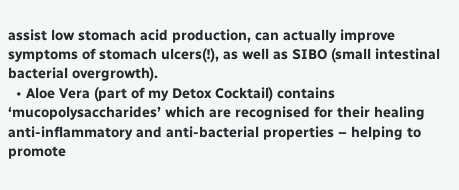assist low stomach acid production, can actually improve symptoms of stomach ulcers(!), as well as SIBO (small intestinal bacterial overgrowth).
  • Aloe Vera (part of my Detox Cocktail) contains ‘mucopolysaccharides’ which are recognised for their healing anti-inflammatory and anti-bacterial properties – helping to promote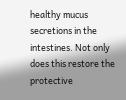healthy mucus secretions in the intestines. Not only does this restore the protective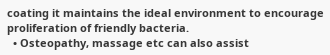coating it maintains the ideal environment to encourage proliferation of friendly bacteria.
  • Osteopathy, massage etc can also assist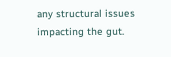any structural issues impacting the gut.